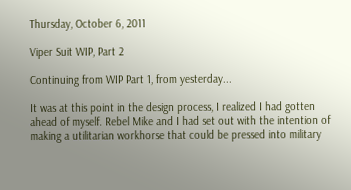Thursday, October 6, 2011

Viper Suit WIP, Part 2

Continuing from WIP Part 1, from yesterday...

It was at this point in the design process, I realized I had gotten ahead of myself. Rebel Mike and I had set out with the intention of making a utilitarian workhorse that could be pressed into military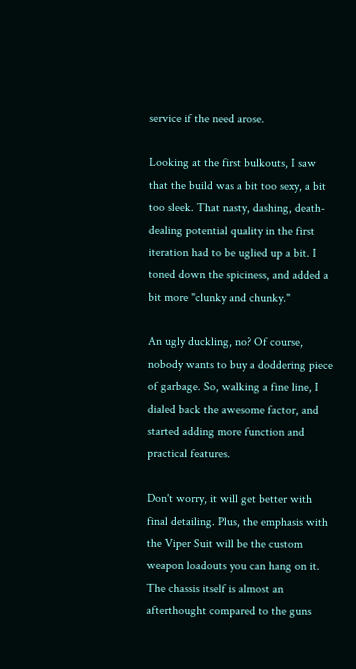service if the need arose.

Looking at the first bulkouts, I saw that the build was a bit too sexy, a bit too sleek. That nasty, dashing, death-dealing potential quality in the first iteration had to be uglied up a bit. I toned down the spiciness, and added a bit more "clunky and chunky."

An ugly duckling, no? Of course, nobody wants to buy a doddering piece of garbage. So, walking a fine line, I dialed back the awesome factor, and started adding more function and practical features.

Don't worry, it will get better with final detailing. Plus, the emphasis with the Viper Suit will be the custom weapon loadouts you can hang on it. The chassis itself is almost an afterthought compared to the guns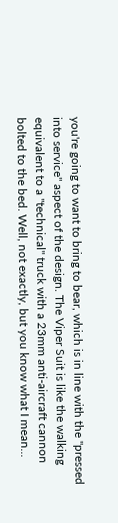you're going to want to bring to bear, which is in line with the "pressed into service" aspect of the design. The Viper Suit is like the walking equivalent to a "technical" truck with a 23mm anti-aircraft cannon bolted to the bed. Well, not exactly, but you know what I mean...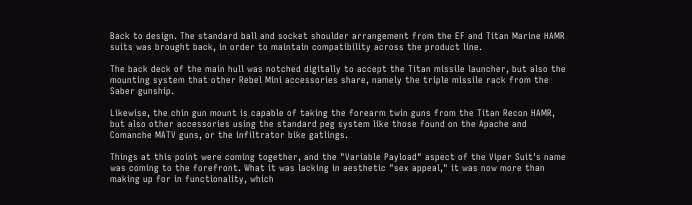Back to design. The standard ball and socket shoulder arrangement from the EF and Titan Marine HAMR suits was brought back, in order to maintain compatibility across the product line.

The back deck of the main hull was notched digitally to accept the Titan missile launcher, but also the mounting system that other Rebel Mini accessories share, namely the triple missile rack from the Saber gunship.

Likewise, the chin gun mount is capable of taking the forearm twin guns from the Titan Recon HAMR, but also other accessories using the standard peg system like those found on the Apache and Comanche MATV guns, or the infiltrator bike gatlings.

Things at this point were coming together, and the "Variable Payload" aspect of the Viper Suit's name was coming to the forefront. What it was lacking in aesthetic "sex appeal," it was now more than making up for in functionality, which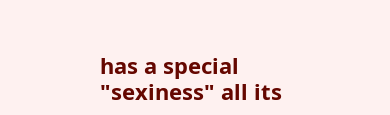has a special "sexiness" all its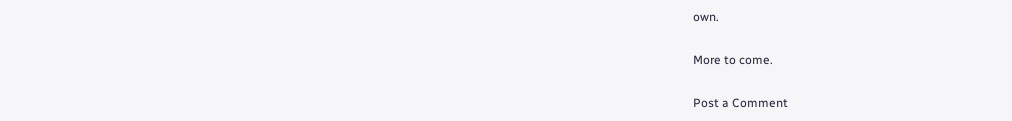own.

More to come.

Post a Comment